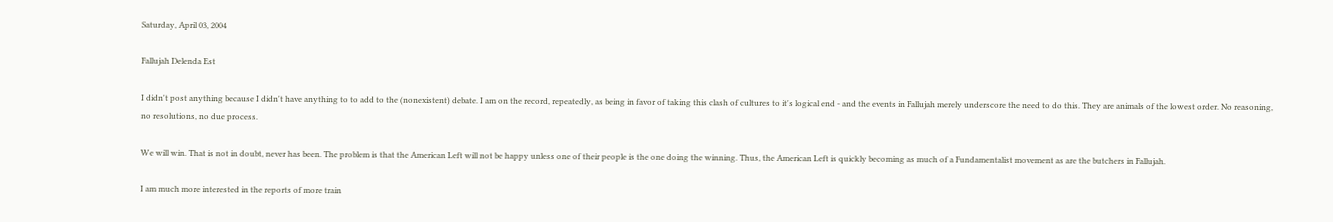Saturday, April 03, 2004

Fallujah Delenda Est

I didn't post anything because I didn't have anything to to add to the (nonexistent) debate. I am on the record, repeatedly, as being in favor of taking this clash of cultures to it's logical end - and the events in Fallujah merely underscore the need to do this. They are animals of the lowest order. No reasoning, no resolutions, no due process.

We will win. That is not in doubt, never has been. The problem is that the American Left will not be happy unless one of their people is the one doing the winning. Thus, the American Left is quickly becoming as much of a Fundamentalist movement as are the butchers in Fallujah.

I am much more interested in the reports of more train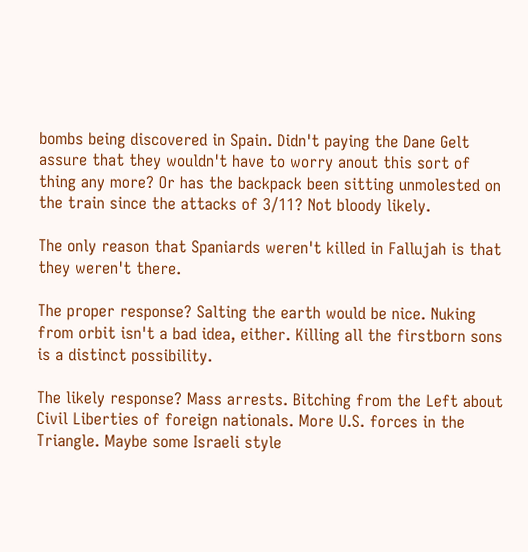bombs being discovered in Spain. Didn't paying the Dane Gelt assure that they wouldn't have to worry anout this sort of thing any more? Or has the backpack been sitting unmolested on the train since the attacks of 3/11? Not bloody likely.

The only reason that Spaniards weren't killed in Fallujah is that they weren't there.

The proper response? Salting the earth would be nice. Nuking from orbit isn't a bad idea, either. Killing all the firstborn sons is a distinct possibility.

The likely response? Mass arrests. Bitching from the Left about Civil Liberties of foreign nationals. More U.S. forces in the Triangle. Maybe some Israeli style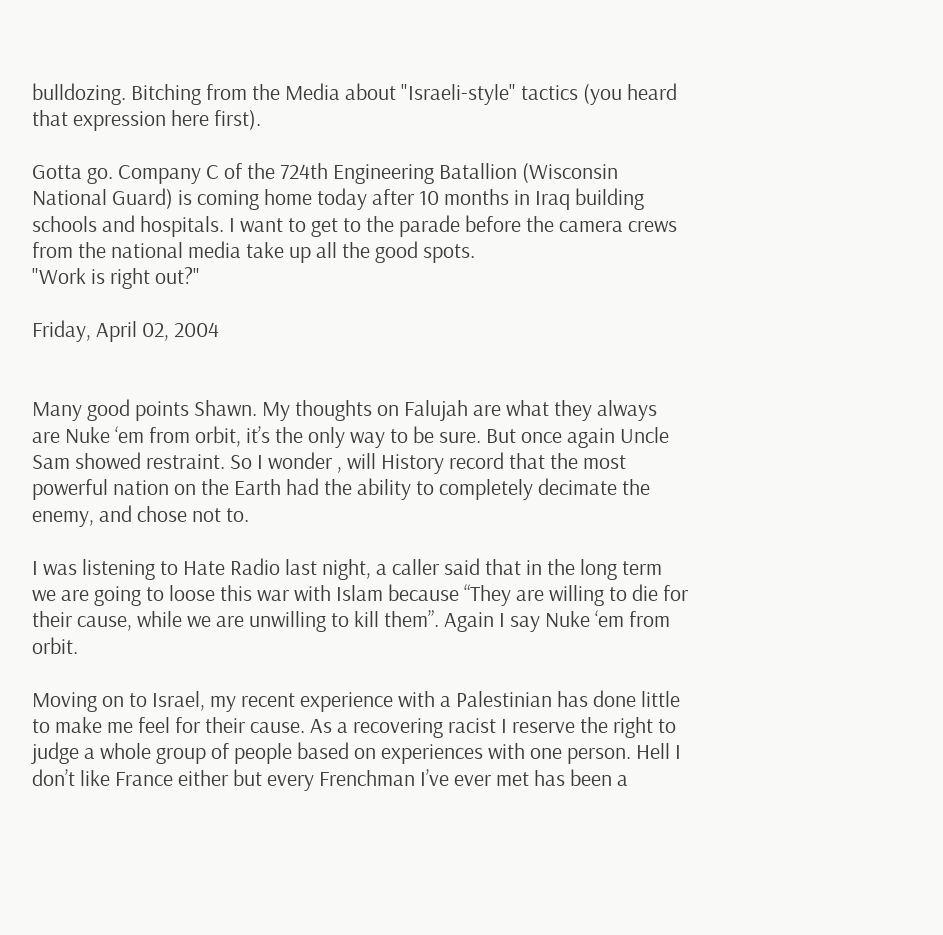bulldozing. Bitching from the Media about "Israeli-style" tactics (you heard that expression here first).

Gotta go. Company C of the 724th Engineering Batallion (Wisconsin National Guard) is coming home today after 10 months in Iraq building schools and hospitals. I want to get to the parade before the camera crews from the national media take up all the good spots.
"Work is right out?"

Friday, April 02, 2004


Many good points Shawn. My thoughts on Falujah are what they always are Nuke ‘em from orbit, it’s the only way to be sure. But once again Uncle Sam showed restraint. So I wonder , will History record that the most powerful nation on the Earth had the ability to completely decimate the enemy, and chose not to.

I was listening to Hate Radio last night, a caller said that in the long term we are going to loose this war with Islam because “They are willing to die for their cause, while we are unwilling to kill them”. Again I say Nuke ‘em from orbit.

Moving on to Israel, my recent experience with a Palestinian has done little to make me feel for their cause. As a recovering racist I reserve the right to judge a whole group of people based on experiences with one person. Hell I don’t like France either but every Frenchman I’ve ever met has been a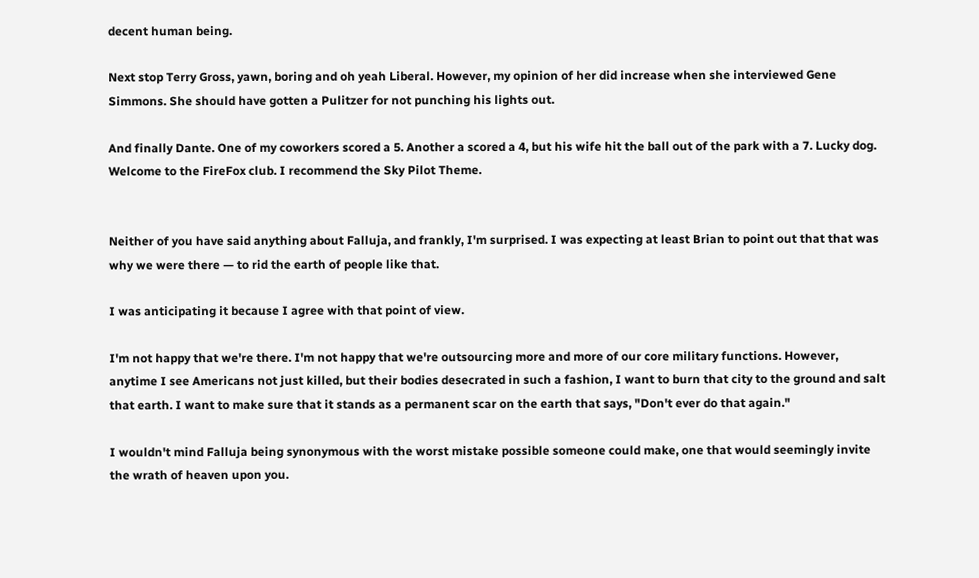decent human being.

Next stop Terry Gross, yawn, boring and oh yeah Liberal. However, my opinion of her did increase when she interviewed Gene Simmons. She should have gotten a Pulitzer for not punching his lights out.

And finally Dante. One of my coworkers scored a 5. Another a scored a 4, but his wife hit the ball out of the park with a 7. Lucky dog.
Welcome to the FireFox club. I recommend the Sky Pilot Theme.


Neither of you have said anything about Falluja, and frankly, I'm surprised. I was expecting at least Brian to point out that that was why we were there — to rid the earth of people like that.

I was anticipating it because I agree with that point of view.

I'm not happy that we're there. I'm not happy that we're outsourcing more and more of our core military functions. However, anytime I see Americans not just killed, but their bodies desecrated in such a fashion, I want to burn that city to the ground and salt that earth. I want to make sure that it stands as a permanent scar on the earth that says, "Don't ever do that again."

I wouldn't mind Falluja being synonymous with the worst mistake possible someone could make, one that would seemingly invite the wrath of heaven upon you.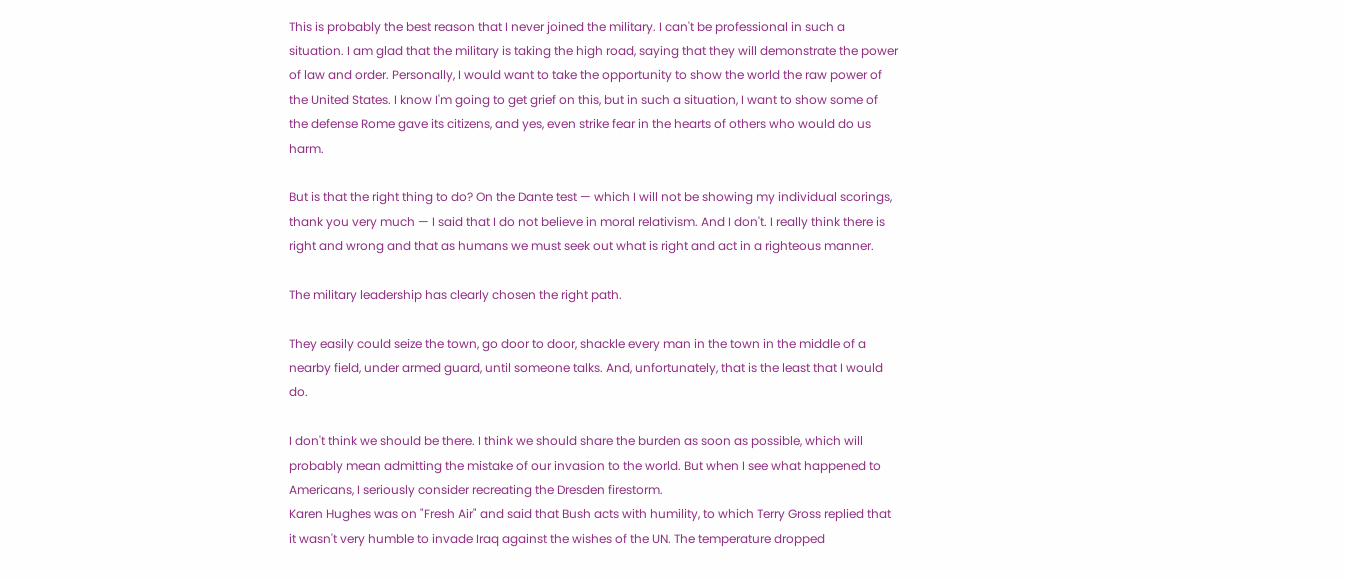This is probably the best reason that I never joined the military. I can't be professional in such a situation. I am glad that the military is taking the high road, saying that they will demonstrate the power of law and order. Personally, I would want to take the opportunity to show the world the raw power of the United States. I know I'm going to get grief on this, but in such a situation, I want to show some of the defense Rome gave its citizens, and yes, even strike fear in the hearts of others who would do us harm.

But is that the right thing to do? On the Dante test — which I will not be showing my individual scorings, thank you very much — I said that I do not believe in moral relativism. And I don't. I really think there is right and wrong and that as humans we must seek out what is right and act in a righteous manner.

The military leadership has clearly chosen the right path.

They easily could seize the town, go door to door, shackle every man in the town in the middle of a nearby field, under armed guard, until someone talks. And, unfortunately, that is the least that I would do.

I don't think we should be there. I think we should share the burden as soon as possible, which will probably mean admitting the mistake of our invasion to the world. But when I see what happened to Americans, I seriously consider recreating the Dresden firestorm.
Karen Hughes was on "Fresh Air" and said that Bush acts with humility, to which Terry Gross replied that it wasn't very humble to invade Iraq against the wishes of the UN. The temperature dropped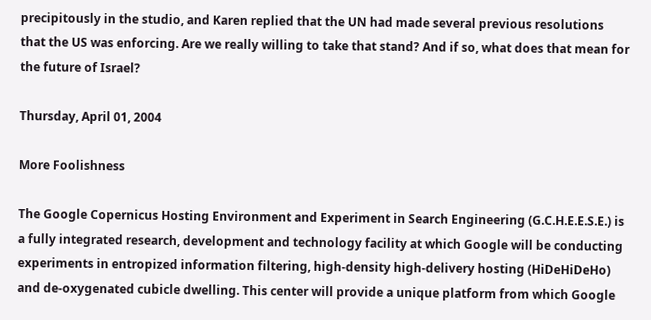precipitously in the studio, and Karen replied that the UN had made several previous resolutions that the US was enforcing. Are we really willing to take that stand? And if so, what does that mean for the future of Israel?

Thursday, April 01, 2004

More Foolishness

The Google Copernicus Hosting Environment and Experiment in Search Engineering (G.C.H.E.E.S.E.) is a fully integrated research, development and technology facility at which Google will be conducting experiments in entropized information filtering, high-density high-delivery hosting (HiDeHiDeHo) and de-oxygenated cubicle dwelling. This center will provide a unique platform from which Google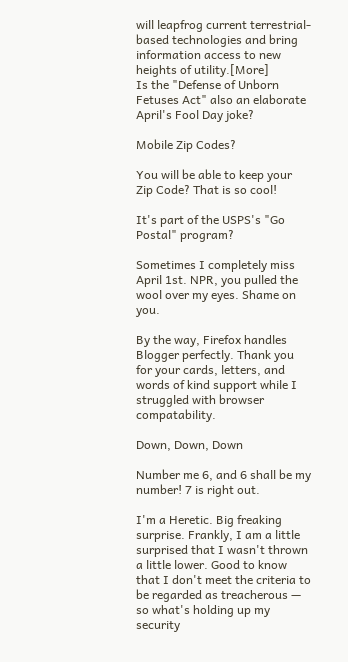will leapfrog current terrestrial-based technologies and bring information access to new heights of utility.[More]
Is the "Defense of Unborn Fetuses Act" also an elaborate April's Fool Day joke?

Mobile Zip Codes?

You will be able to keep your Zip Code? That is so cool!

It's part of the USPS's "Go Postal" program?

Sometimes I completely miss April 1st. NPR, you pulled the wool over my eyes. Shame on you.

By the way, Firefox handles Blogger perfectly. Thank you for your cards, letters, and words of kind support while I struggled with browser compatability.

Down, Down, Down

Number me 6, and 6 shall be my number! 7 is right out.

I'm a Heretic. Big freaking surprise. Frankly, I am a little surprised that I wasn't thrown a little lower. Good to know that I don't meet the criteria to be regarded as treacherous — so what's holding up my security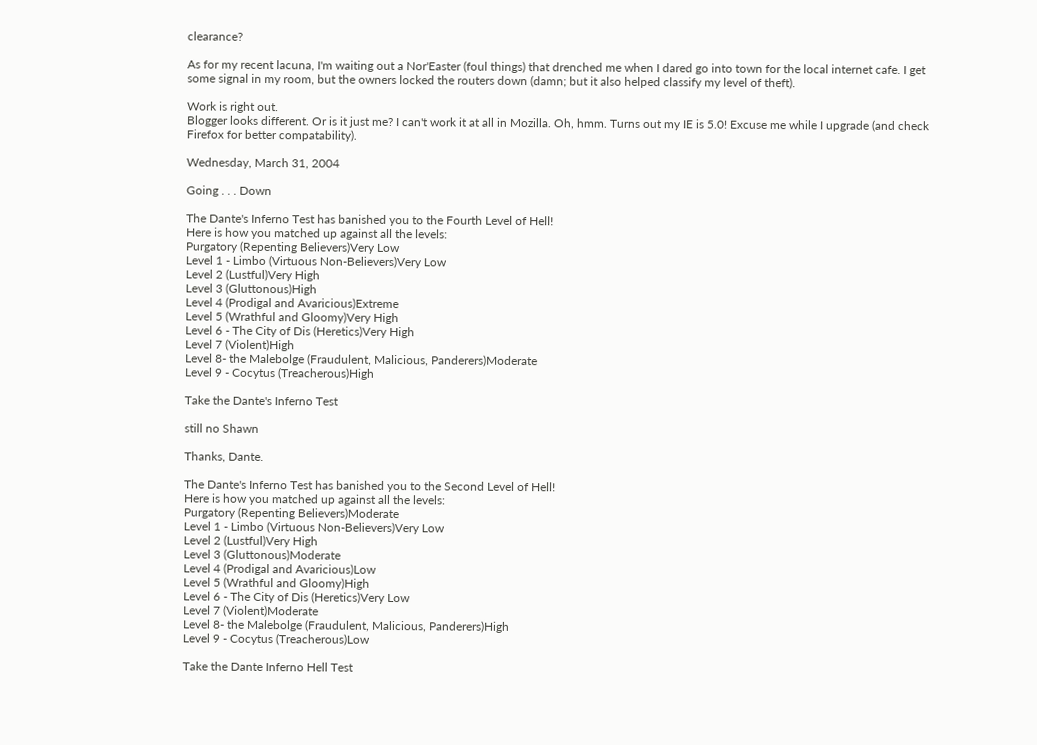clearance?

As for my recent lacuna, I'm waiting out a Nor'Easter (foul things) that drenched me when I dared go into town for the local internet cafe. I get some signal in my room, but the owners locked the routers down (damn; but it also helped classify my level of theft).

Work is right out.
Blogger looks different. Or is it just me? I can't work it at all in Mozilla. Oh, hmm. Turns out my IE is 5.0! Excuse me while I upgrade (and check Firefox for better compatability).

Wednesday, March 31, 2004

Going . . . Down

The Dante's Inferno Test has banished you to the Fourth Level of Hell!
Here is how you matched up against all the levels:
Purgatory (Repenting Believers)Very Low
Level 1 - Limbo (Virtuous Non-Believers)Very Low
Level 2 (Lustful)Very High
Level 3 (Gluttonous)High
Level 4 (Prodigal and Avaricious)Extreme
Level 5 (Wrathful and Gloomy)Very High
Level 6 - The City of Dis (Heretics)Very High
Level 7 (Violent)High
Level 8- the Malebolge (Fraudulent, Malicious, Panderers)Moderate
Level 9 - Cocytus (Treacherous)High

Take the Dante's Inferno Test

still no Shawn

Thanks, Dante.

The Dante's Inferno Test has banished you to the Second Level of Hell!
Here is how you matched up against all the levels:
Purgatory (Repenting Believers)Moderate
Level 1 - Limbo (Virtuous Non-Believers)Very Low
Level 2 (Lustful)Very High
Level 3 (Gluttonous)Moderate
Level 4 (Prodigal and Avaricious)Low
Level 5 (Wrathful and Gloomy)High
Level 6 - The City of Dis (Heretics)Very Low
Level 7 (Violent)Moderate
Level 8- the Malebolge (Fraudulent, Malicious, Panderers)High
Level 9 - Cocytus (Treacherous)Low

Take the Dante Inferno Hell Test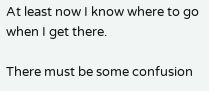At least now I know where to go when I get there.

There must be some confusion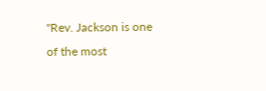"Rev. Jackson is one of the most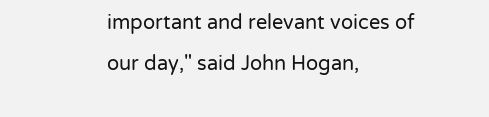important and relevant voices of our day," said John Hogan,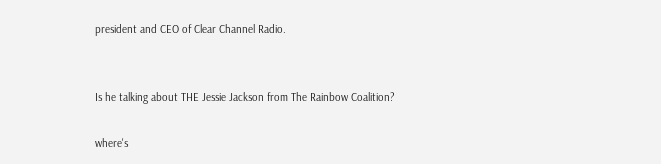president and CEO of Clear Channel Radio.


Is he talking about THE Jessie Jackson from The Rainbow Coalition?

where's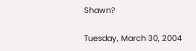Shawn?

Tuesday, March 30, 2004